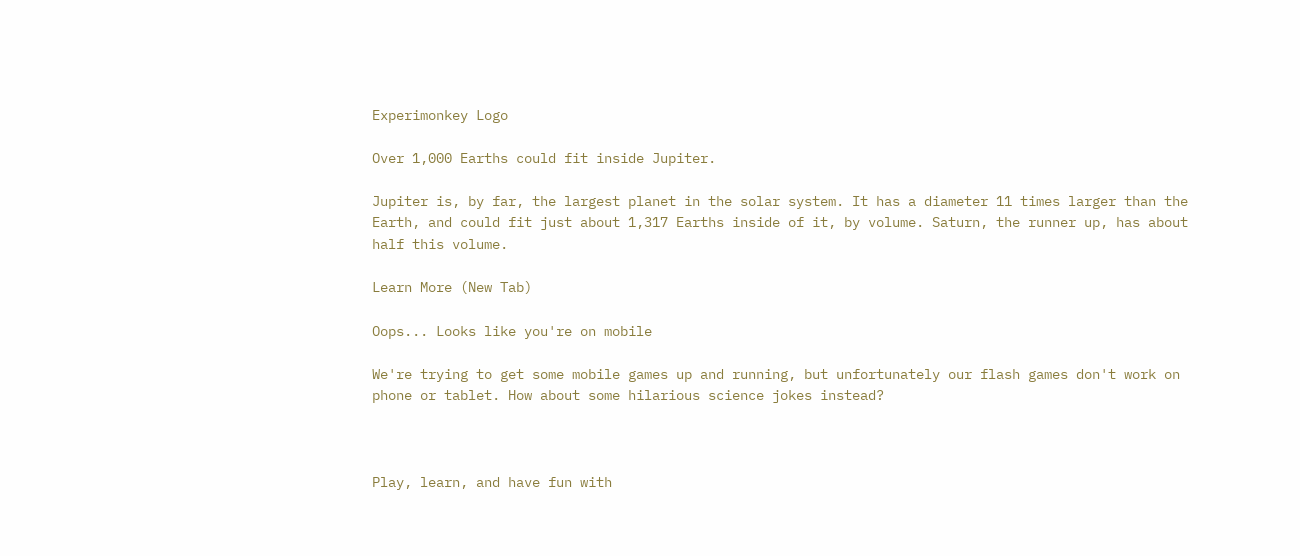Experimonkey Logo

Over 1,000 Earths could fit inside Jupiter.

Jupiter is, by far, the largest planet in the solar system. It has a diameter 11 times larger than the Earth, and could fit just about 1,317 Earths inside of it, by volume. Saturn, the runner up, has about half this volume.

Learn More (New Tab)

Oops... Looks like you're on mobile

We're trying to get some mobile games up and running, but unfortunately our flash games don't work on phone or tablet. How about some hilarious science jokes instead?



Play, learn, and have fun with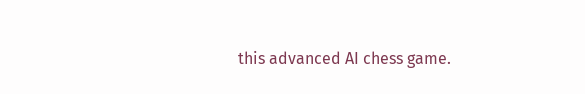this advanced AI chess game.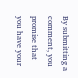By submitting a comment, you promise that you have your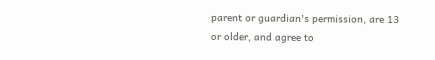parent or guardian's permission, are 13 or older, and agree to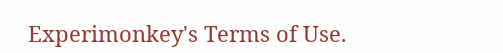Experimonkey's Terms of Use.